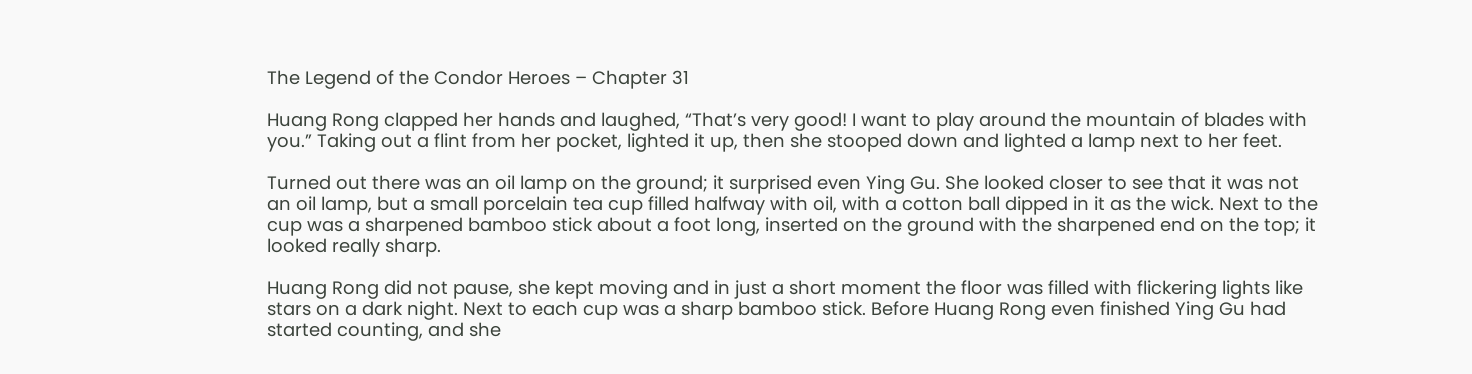The Legend of the Condor Heroes – Chapter 31

Huang Rong clapped her hands and laughed, “That’s very good! I want to play around the mountain of blades with you.” Taking out a flint from her pocket, lighted it up, then she stooped down and lighted a lamp next to her feet.

Turned out there was an oil lamp on the ground; it surprised even Ying Gu. She looked closer to see that it was not an oil lamp, but a small porcelain tea cup filled halfway with oil, with a cotton ball dipped in it as the wick. Next to the cup was a sharpened bamboo stick about a foot long, inserted on the ground with the sharpened end on the top; it looked really sharp.

Huang Rong did not pause, she kept moving and in just a short moment the floor was filled with flickering lights like stars on a dark night. Next to each cup was a sharp bamboo stick. Before Huang Rong even finished Ying Gu had started counting, and she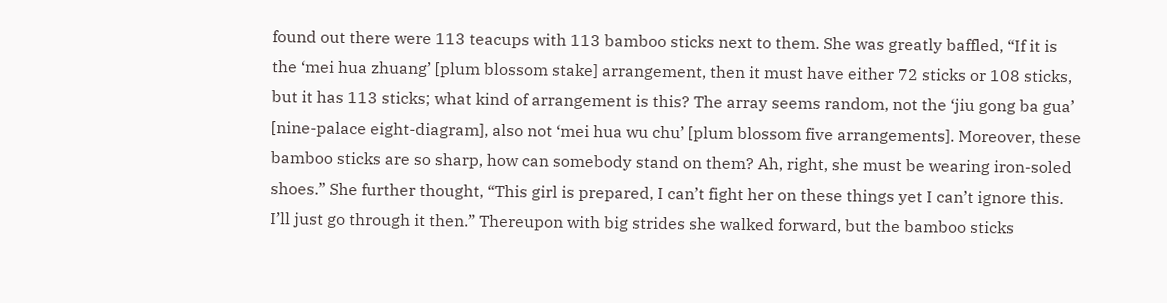found out there were 113 teacups with 113 bamboo sticks next to them. She was greatly baffled, “If it is the ‘mei hua zhuang’ [plum blossom stake] arrangement, then it must have either 72 sticks or 108 sticks, but it has 113 sticks; what kind of arrangement is this? The array seems random, not the ‘jiu gong ba gua’ [nine-palace eight-diagram], also not ‘mei hua wu chu’ [plum blossom five arrangements]. Moreover, these bamboo sticks are so sharp, how can somebody stand on them? Ah, right, she must be wearing iron-soled shoes.” She further thought, “This girl is prepared, I can’t fight her on these things yet I can’t ignore this. I’ll just go through it then.” Thereupon with big strides she walked forward, but the bamboo sticks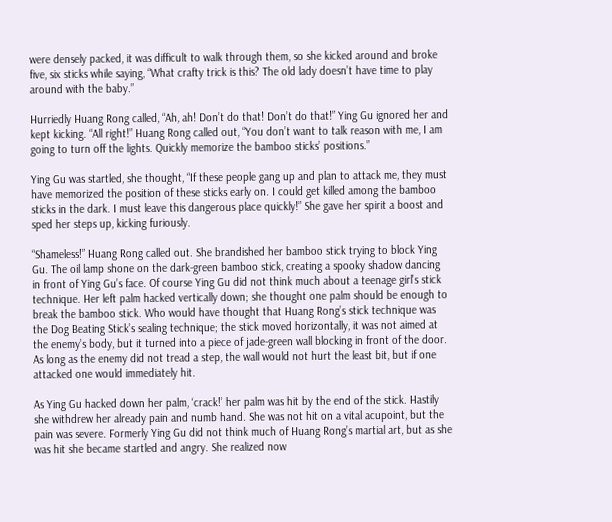were densely packed, it was difficult to walk through them, so she kicked around and broke five, six sticks while saying, “What crafty trick is this? The old lady doesn’t have time to play around with the baby.”

Hurriedly Huang Rong called, “Ah, ah! Don’t do that! Don’t do that!” Ying Gu ignored her and kept kicking. “All right!” Huang Rong called out, “You don’t want to talk reason with me, I am going to turn off the lights. Quickly memorize the bamboo sticks’ positions.”

Ying Gu was startled, she thought, “If these people gang up and plan to attack me, they must have memorized the position of these sticks early on. I could get killed among the bamboo sticks in the dark. I must leave this dangerous place quickly!” She gave her spirit a boost and sped her steps up, kicking furiously.

“Shameless!” Huang Rong called out. She brandished her bamboo stick trying to block Ying Gu. The oil lamp shone on the dark-green bamboo stick, creating a spooky shadow dancing in front of Ying Gu’s face. Of course Ying Gu did not think much about a teenage girl’s stick technique. Her left palm hacked vertically down; she thought one palm should be enough to break the bamboo stick. Who would have thought that Huang Rong’s stick technique was the Dog Beating Stick’s sealing technique; the stick moved horizontally, it was not aimed at the enemy’s body, but it turned into a piece of jade-green wall blocking in front of the door. As long as the enemy did not tread a step, the wall would not hurt the least bit, but if one attacked one would immediately hit.

As Ying Gu hacked down her palm, ‘crack!’ her palm was hit by the end of the stick. Hastily she withdrew her already pain and numb hand. She was not hit on a vital acupoint, but the pain was severe. Formerly Ying Gu did not think much of Huang Rong’s martial art, but as she was hit she became startled and angry. She realized now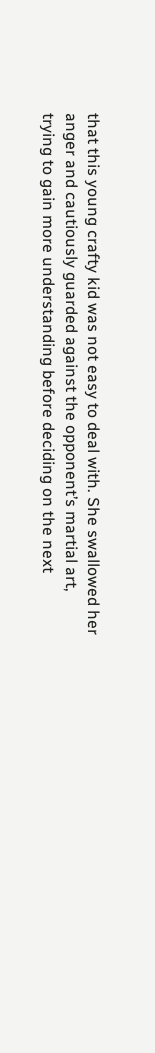that this young crafty kid was not easy to deal with. She swallowed her anger and cautiously guarded against the opponent’s martial art, trying to gain more understanding before deciding on the next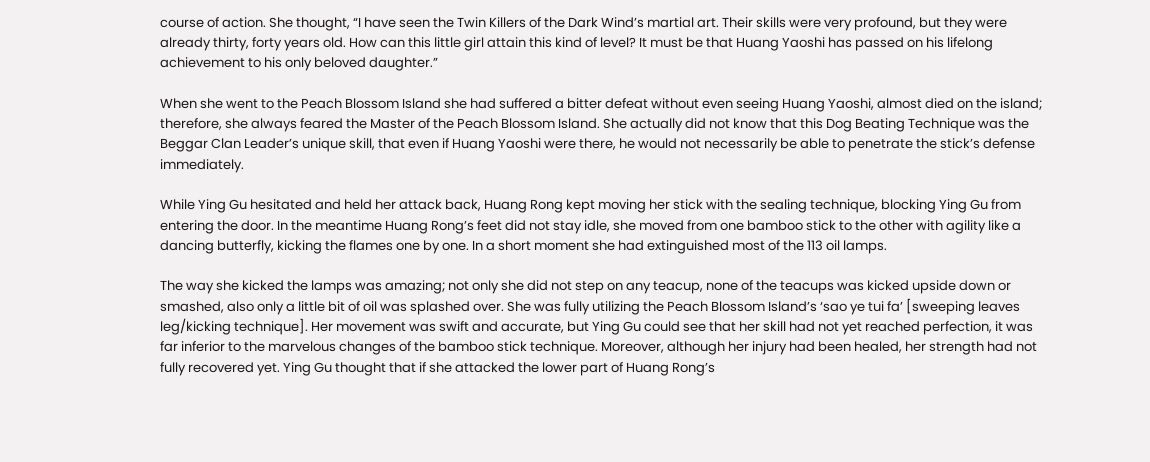course of action. She thought, “I have seen the Twin Killers of the Dark Wind’s martial art. Their skills were very profound, but they were already thirty, forty years old. How can this little girl attain this kind of level? It must be that Huang Yaoshi has passed on his lifelong achievement to his only beloved daughter.”

When she went to the Peach Blossom Island she had suffered a bitter defeat without even seeing Huang Yaoshi, almost died on the island; therefore, she always feared the Master of the Peach Blossom Island. She actually did not know that this Dog Beating Technique was the Beggar Clan Leader’s unique skill, that even if Huang Yaoshi were there, he would not necessarily be able to penetrate the stick’s defense immediately.

While Ying Gu hesitated and held her attack back, Huang Rong kept moving her stick with the sealing technique, blocking Ying Gu from entering the door. In the meantime Huang Rong’s feet did not stay idle, she moved from one bamboo stick to the other with agility like a dancing butterfly, kicking the flames one by one. In a short moment she had extinguished most of the 113 oil lamps.

The way she kicked the lamps was amazing; not only she did not step on any teacup, none of the teacups was kicked upside down or smashed, also only a little bit of oil was splashed over. She was fully utilizing the Peach Blossom Island’s ‘sao ye tui fa’ [sweeping leaves leg/kicking technique]. Her movement was swift and accurate, but Ying Gu could see that her skill had not yet reached perfection, it was far inferior to the marvelous changes of the bamboo stick technique. Moreover, although her injury had been healed, her strength had not fully recovered yet. Ying Gu thought that if she attacked the lower part of Huang Rong’s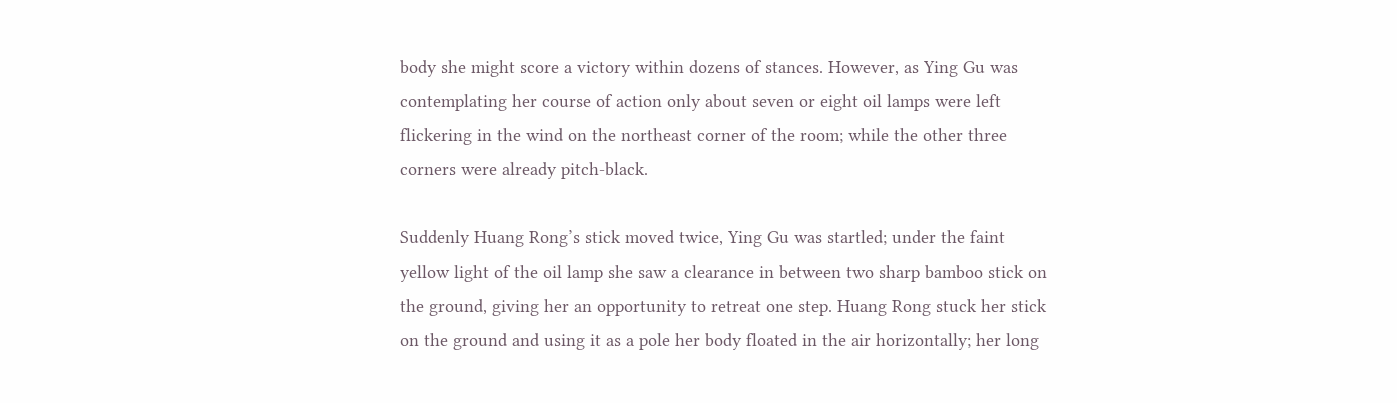body she might score a victory within dozens of stances. However, as Ying Gu was contemplating her course of action only about seven or eight oil lamps were left flickering in the wind on the northeast corner of the room; while the other three corners were already pitch-black.

Suddenly Huang Rong’s stick moved twice, Ying Gu was startled; under the faint yellow light of the oil lamp she saw a clearance in between two sharp bamboo stick on the ground, giving her an opportunity to retreat one step. Huang Rong stuck her stick on the ground and using it as a pole her body floated in the air horizontally; her long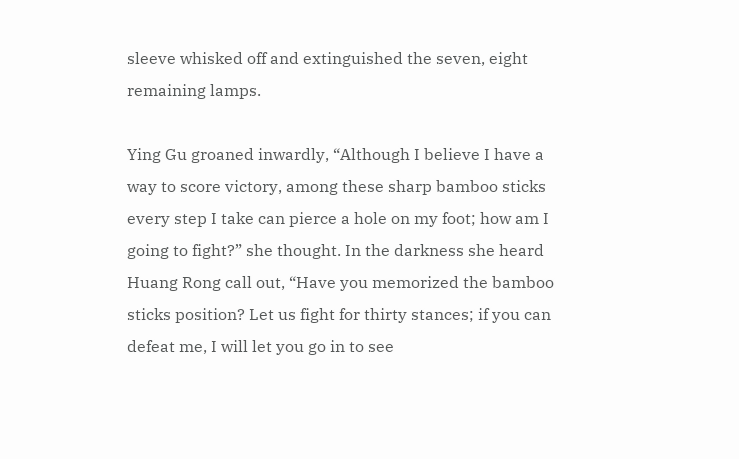sleeve whisked off and extinguished the seven, eight remaining lamps.

Ying Gu groaned inwardly, “Although I believe I have a way to score victory, among these sharp bamboo sticks every step I take can pierce a hole on my foot; how am I going to fight?” she thought. In the darkness she heard Huang Rong call out, “Have you memorized the bamboo sticks position? Let us fight for thirty stances; if you can defeat me, I will let you go in to see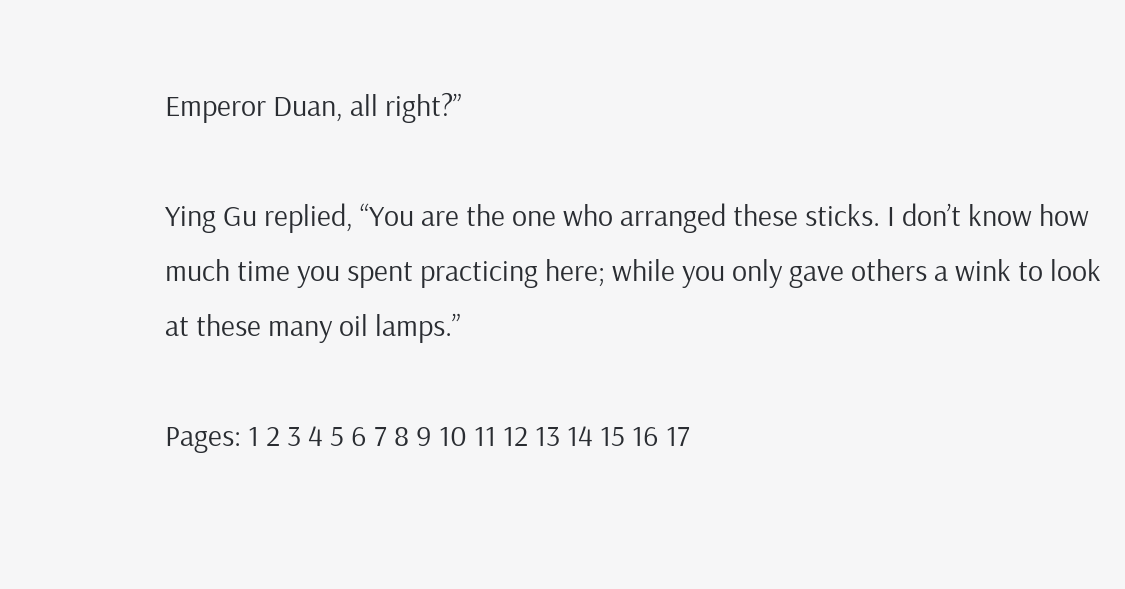Emperor Duan, all right?”

Ying Gu replied, “You are the one who arranged these sticks. I don’t know how much time you spent practicing here; while you only gave others a wink to look at these many oil lamps.”

Pages: 1 2 3 4 5 6 7 8 9 10 11 12 13 14 15 16 17